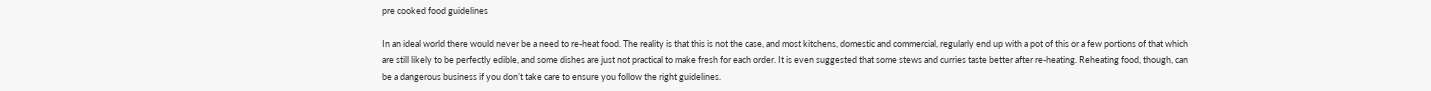pre cooked food guidelines

In an ideal world there would never be a need to re-heat food. The reality is that this is not the case, and most kitchens, domestic and commercial, regularly end up with a pot of this or a few portions of that which are still likely to be perfectly edible, and some dishes are just not practical to make fresh for each order. It is even suggested that some stews and curries taste better after re-heating. Reheating food, though, can be a dangerous business if you don’t take care to ensure you follow the right guidelines.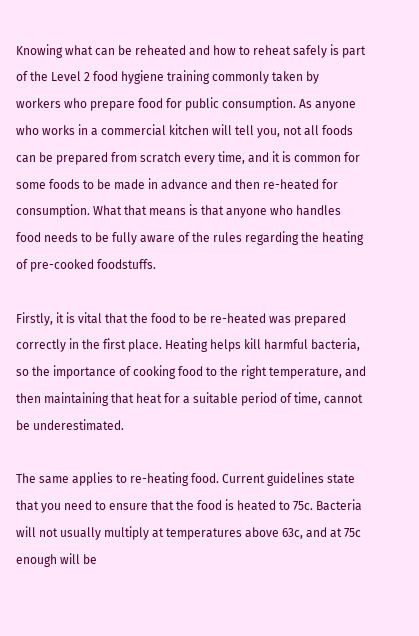Knowing what can be reheated and how to reheat safely is part of the Level 2 food hygiene training commonly taken by workers who prepare food for public consumption. As anyone who works in a commercial kitchen will tell you, not all foods can be prepared from scratch every time, and it is common for some foods to be made in advance and then re-heated for consumption. What that means is that anyone who handles food needs to be fully aware of the rules regarding the heating of pre-cooked foodstuffs.

Firstly, it is vital that the food to be re-heated was prepared correctly in the first place. Heating helps kill harmful bacteria, so the importance of cooking food to the right temperature, and then maintaining that heat for a suitable period of time, cannot be underestimated.

The same applies to re-heating food. Current guidelines state that you need to ensure that the food is heated to 75c. Bacteria will not usually multiply at temperatures above 63c, and at 75c enough will be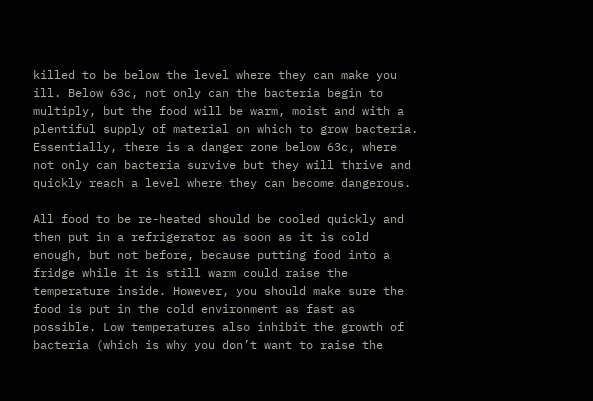killed to be below the level where they can make you ill. Below 63c, not only can the bacteria begin to multiply, but the food will be warm, moist and with a plentiful supply of material on which to grow bacteria. Essentially, there is a danger zone below 63c, where not only can bacteria survive but they will thrive and quickly reach a level where they can become dangerous.

All food to be re-heated should be cooled quickly and then put in a refrigerator as soon as it is cold enough, but not before, because putting food into a fridge while it is still warm could raise the temperature inside. However, you should make sure the food is put in the cold environment as fast as possible. Low temperatures also inhibit the growth of bacteria (which is why you don’t want to raise the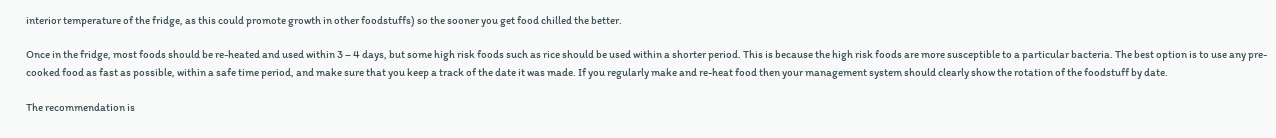interior temperature of the fridge, as this could promote growth in other foodstuffs) so the sooner you get food chilled the better.

Once in the fridge, most foods should be re-heated and used within 3 – 4 days, but some high risk foods such as rice should be used within a shorter period. This is because the high risk foods are more susceptible to a particular bacteria. The best option is to use any pre-cooked food as fast as possible, within a safe time period, and make sure that you keep a track of the date it was made. If you regularly make and re-heat food then your management system should clearly show the rotation of the foodstuff by date.

The recommendation is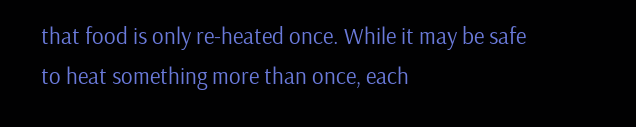that food is only re-heated once. While it may be safe to heat something more than once, each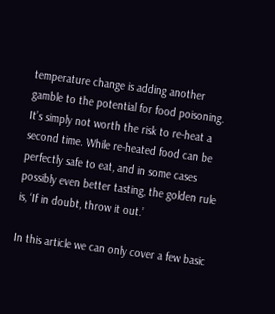temperature change is adding another gamble to the potential for food poisoning. It’s simply not worth the risk to re-heat a second time. While re-heated food can be perfectly safe to eat, and in some cases possibly even better tasting, the golden rule is, ‘If in doubt, throw it out.’

In this article we can only cover a few basic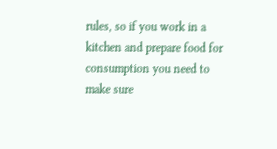rules, so if you work in a kitchen and prepare food for consumption you need to make sure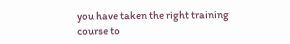you have taken the right training course to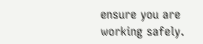ensure you are working safely.